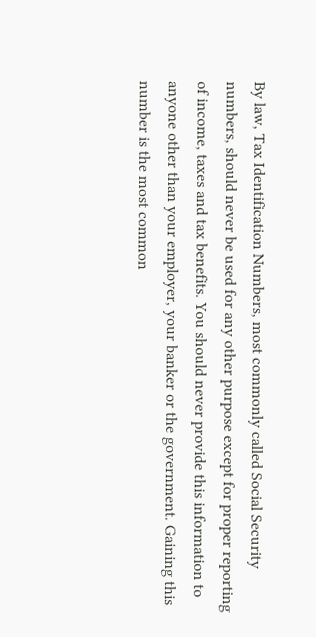By law, Tax Identification Numbers, most commonly called Social Security numbers, should never be used for any other purpose except for proper reporting of income, taxes and tax benefits. You should never provide this information to anyone other than your employer, your banker or the government. Gaining this number is the most common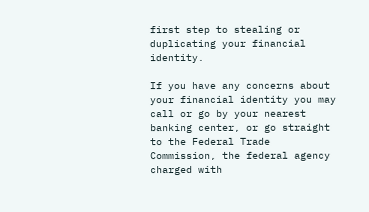first step to stealing or duplicating your financial identity.

If you have any concerns about your financial identity you may call or go by your nearest banking center, or go straight to the Federal Trade Commission, the federal agency charged with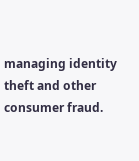managing identity theft and other consumer fraud.